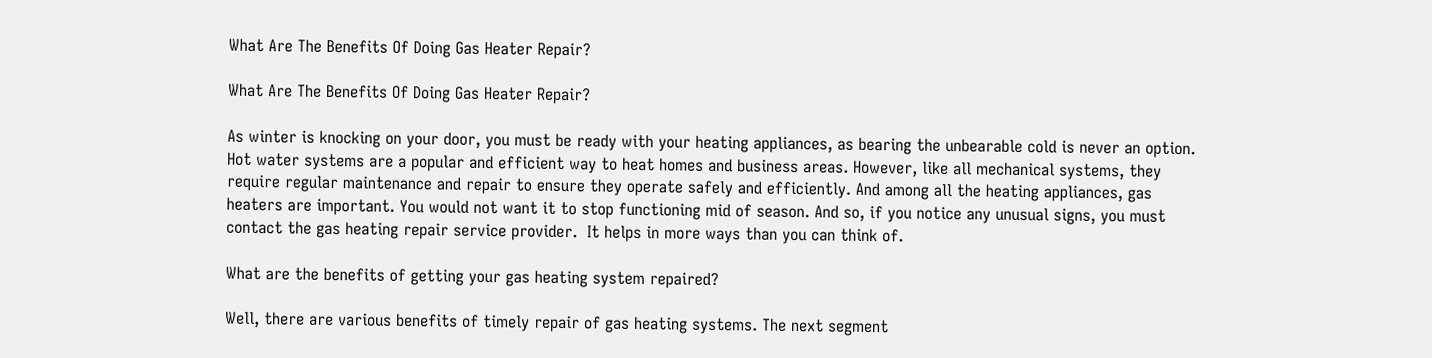What Are The Benefits Of Doing Gas Heater Repair?

What Are The Benefits Of Doing Gas Heater Repair?

As winter is knocking on your door, you must be ready with your heating appliances, as bearing the unbearable cold is never an option. Hot water systems are a popular and efficient way to heat homes and business areas. However, like all mechanical systems, they require regular maintenance and repair to ensure they operate safely and efficiently. And among all the heating appliances, gas heaters are important. You would not want it to stop functioning mid of season. And so, if you notice any unusual signs, you must contact the gas heating repair service provider.  It helps in more ways than you can think of.

What are the benefits of getting your gas heating system repaired?

Well, there are various benefits of timely repair of gas heating systems. The next segment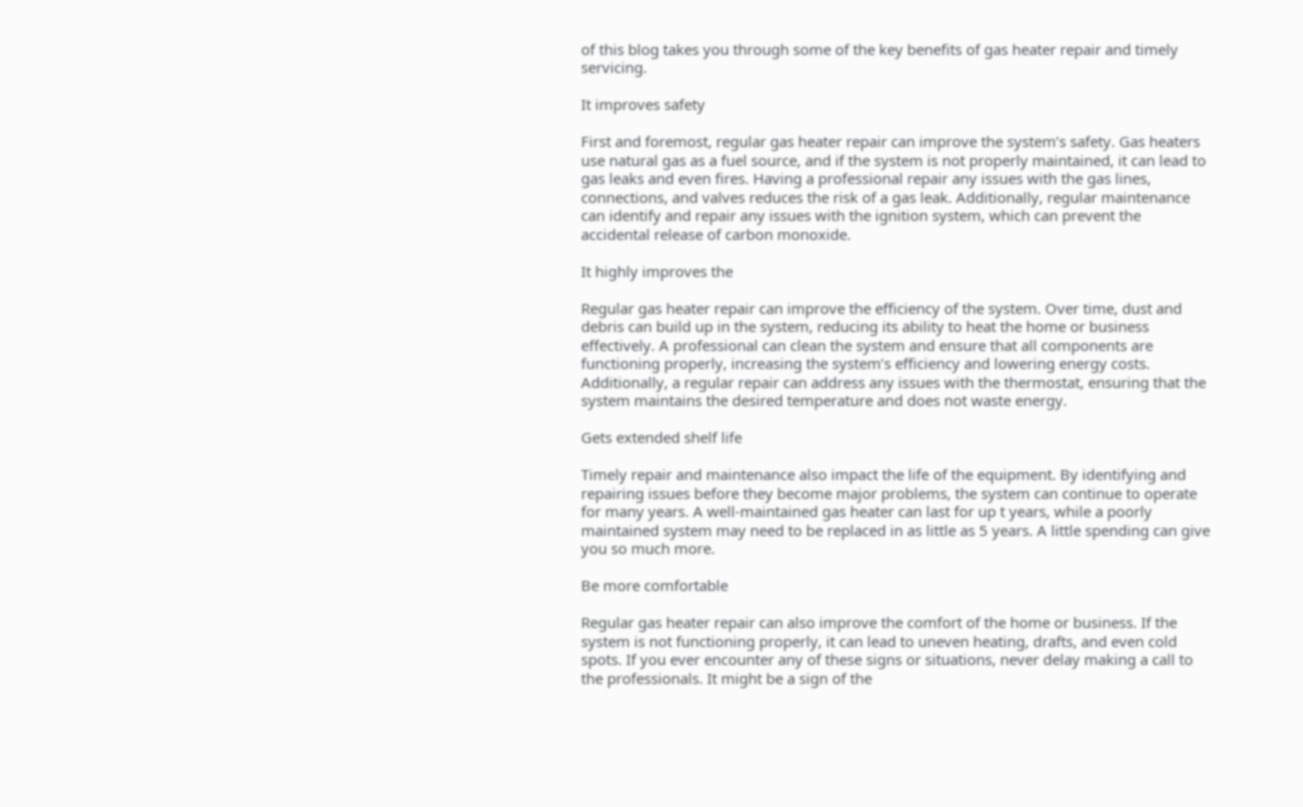of this blog takes you through some of the key benefits of gas heater repair and timely servicing.

It improves safety

First and foremost, regular gas heater repair can improve the system’s safety. Gas heaters use natural gas as a fuel source, and if the system is not properly maintained, it can lead to gas leaks and even fires. Having a professional repair any issues with the gas lines, connections, and valves reduces the risk of a gas leak. Additionally, regular maintenance can identify and repair any issues with the ignition system, which can prevent the accidental release of carbon monoxide.

It highly improves the

Regular gas heater repair can improve the efficiency of the system. Over time, dust and debris can build up in the system, reducing its ability to heat the home or business effectively. A professional can clean the system and ensure that all components are functioning properly, increasing the system’s efficiency and lowering energy costs. Additionally, a regular repair can address any issues with the thermostat, ensuring that the system maintains the desired temperature and does not waste energy.

Gets extended shelf life

Timely repair and maintenance also impact the life of the equipment. By identifying and repairing issues before they become major problems, the system can continue to operate for many years. A well-maintained gas heater can last for up t years, while a poorly maintained system may need to be replaced in as little as 5 years. A little spending can give you so much more.

Be more comfortable

Regular gas heater repair can also improve the comfort of the home or business. If the system is not functioning properly, it can lead to uneven heating, drafts, and even cold spots. If you ever encounter any of these signs or situations, never delay making a call to the professionals. It might be a sign of the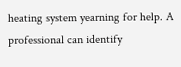heating system yearning for help. A professional can identify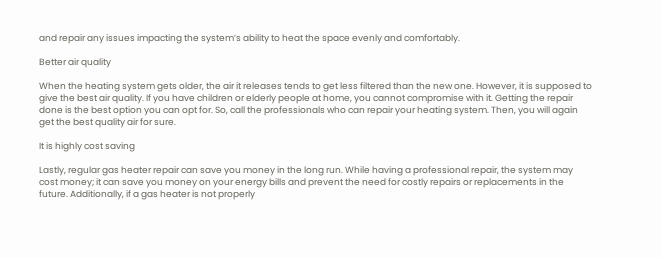and repair any issues impacting the system’s ability to heat the space evenly and comfortably.

Better air quality

When the heating system gets older, the air it releases tends to get less filtered than the new one. However, it is supposed to give the best air quality. If you have children or elderly people at home, you cannot compromise with it. Getting the repair done is the best option you can opt for. So, call the professionals who can repair your heating system. Then, you will again get the best quality air for sure.

It is highly cost saving

Lastly, regular gas heater repair can save you money in the long run. While having a professional repair, the system may cost money; it can save you money on your energy bills and prevent the need for costly repairs or replacements in the future. Additionally, if a gas heater is not properly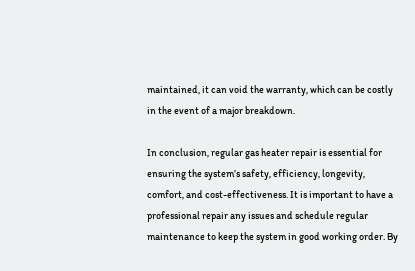maintained, it can void the warranty, which can be costly in the event of a major breakdown.

In conclusion, regular gas heater repair is essential for ensuring the system’s safety, efficiency, longevity, comfort, and cost-effectiveness. It is important to have a professional repair any issues and schedule regular maintenance to keep the system in good working order. By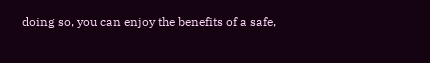doing so, you can enjoy the benefits of a safe,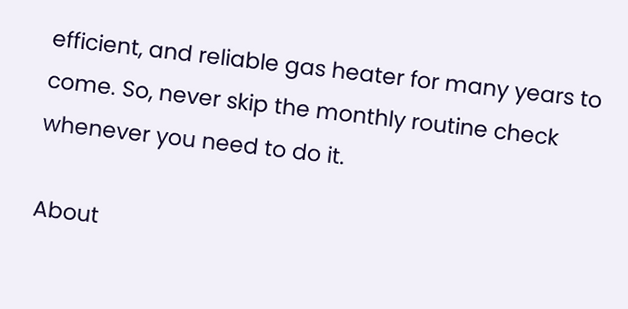efficient, and reliable gas heater for many years to come. So, never skip the monthly routine check whenever you need to do it.

About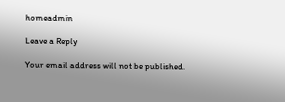homeadmin

Leave a Reply

Your email address will not be published.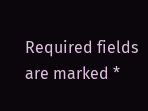Required fields are marked *